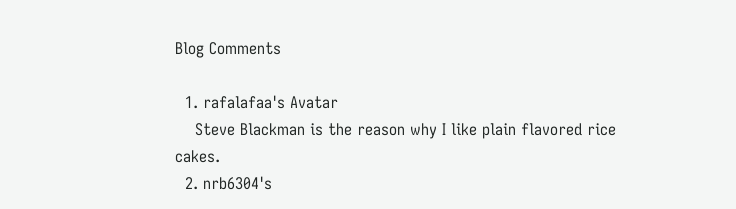Blog Comments

  1. rafalafaa's Avatar
    Steve Blackman is the reason why I like plain flavored rice cakes.
  2. nrb6304's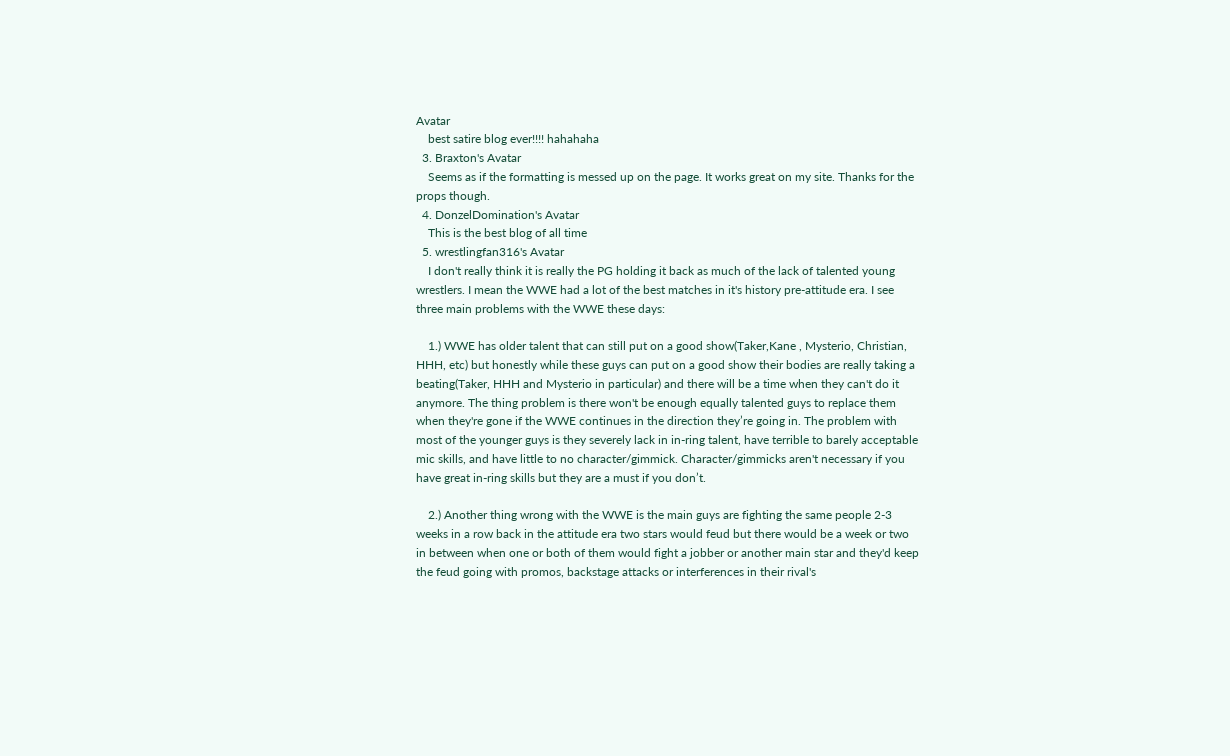Avatar
    best satire blog ever!!!! hahahaha
  3. Braxton's Avatar
    Seems as if the formatting is messed up on the page. It works great on my site. Thanks for the props though.
  4. DonzelDomination's Avatar
    This is the best blog of all time
  5. wrestlingfan316's Avatar
    I don't really think it is really the PG holding it back as much of the lack of talented young wrestlers. I mean the WWE had a lot of the best matches in it's history pre-attitude era. I see three main problems with the WWE these days:

    1.) WWE has older talent that can still put on a good show(Taker,Kane , Mysterio, Christian, HHH, etc) but honestly while these guys can put on a good show their bodies are really taking a beating(Taker, HHH and Mysterio in particular) and there will be a time when they can't do it anymore. The thing problem is there won't be enough equally talented guys to replace them when they're gone if the WWE continues in the direction they’re going in. The problem with most of the younger guys is they severely lack in in-ring talent, have terrible to barely acceptable mic skills, and have little to no character/gimmick. Character/gimmicks aren't necessary if you have great in-ring skills but they are a must if you don’t.

    2.) Another thing wrong with the WWE is the main guys are fighting the same people 2-3 weeks in a row back in the attitude era two stars would feud but there would be a week or two in between when one or both of them would fight a jobber or another main star and they'd keep the feud going with promos, backstage attacks or interferences in their rival's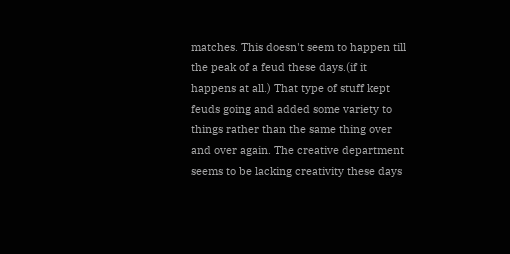matches. This doesn't seem to happen till the peak of a feud these days.(if it happens at all.) That type of stuff kept feuds going and added some variety to things rather than the same thing over and over again. The creative department seems to be lacking creativity these days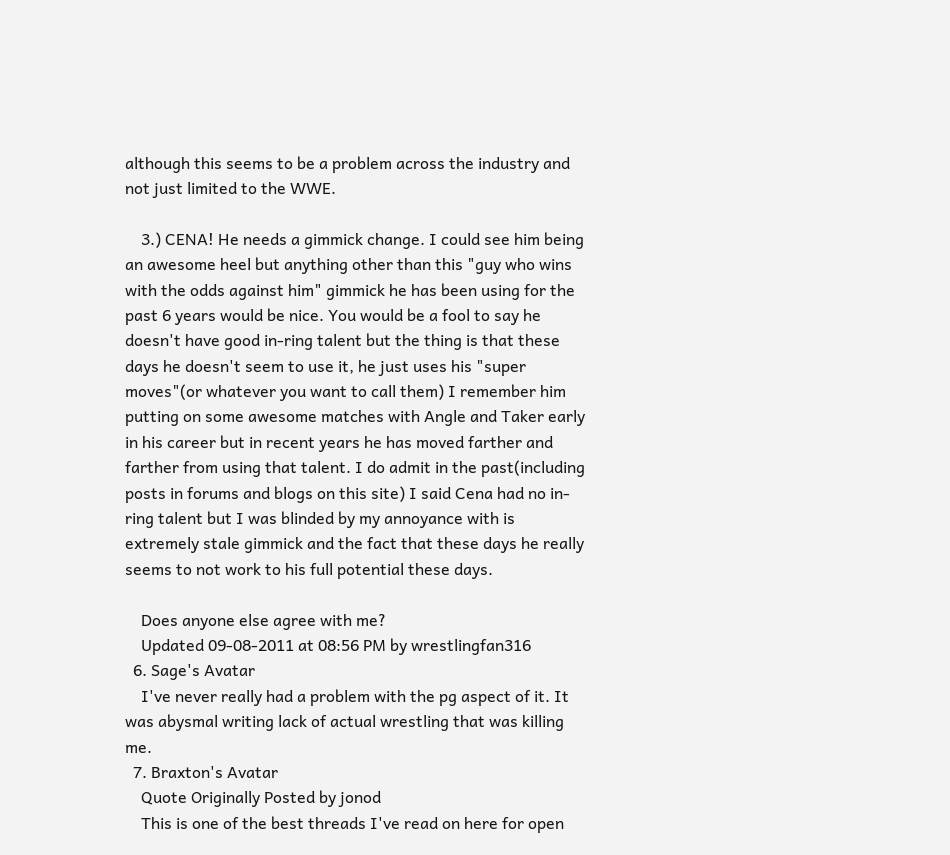although this seems to be a problem across the industry and not just limited to the WWE.

    3.) CENA! He needs a gimmick change. I could see him being an awesome heel but anything other than this "guy who wins with the odds against him" gimmick he has been using for the past 6 years would be nice. You would be a fool to say he doesn't have good in-ring talent but the thing is that these days he doesn't seem to use it, he just uses his "super moves"(or whatever you want to call them) I remember him putting on some awesome matches with Angle and Taker early in his career but in recent years he has moved farther and farther from using that talent. I do admit in the past(including posts in forums and blogs on this site) I said Cena had no in-ring talent but I was blinded by my annoyance with is extremely stale gimmick and the fact that these days he really seems to not work to his full potential these days.

    Does anyone else agree with me?
    Updated 09-08-2011 at 08:56 PM by wrestlingfan316
  6. Sage's Avatar
    I've never really had a problem with the pg aspect of it. It was abysmal writing lack of actual wrestling that was killing me.
  7. Braxton's Avatar
    Quote Originally Posted by jonod
    This is one of the best threads I've read on here for open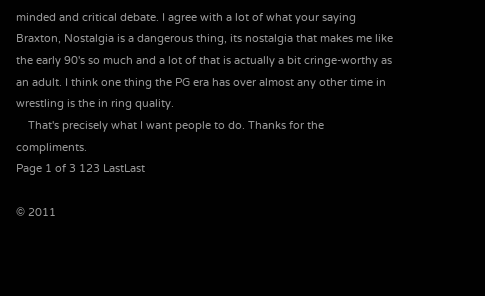minded and critical debate. I agree with a lot of what your saying Braxton, Nostalgia is a dangerous thing, its nostalgia that makes me like the early 90's so much and a lot of that is actually a bit cringe-worthy as an adult. I think one thing the PG era has over almost any other time in wrestling is the in ring quality.
    That's precisely what I want people to do. Thanks for the compliments.
Page 1 of 3 123 LastLast

© 2011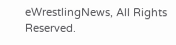eWrestlingNews, All Rights Reserved.